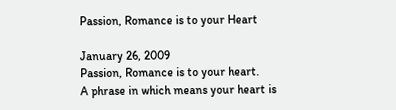Passion, Romance is to your Heart

January 26, 2009
Passion, Romance is to your heart.
A phrase in which means your heart is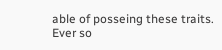able of posseing these traits.
Ever so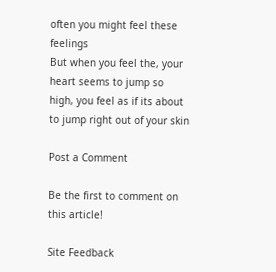often you might feel these feelings
But when you feel the, your heart seems to jump so high, you feel as if its about to jump right out of your skin

Post a Comment

Be the first to comment on this article!

Site Feedback